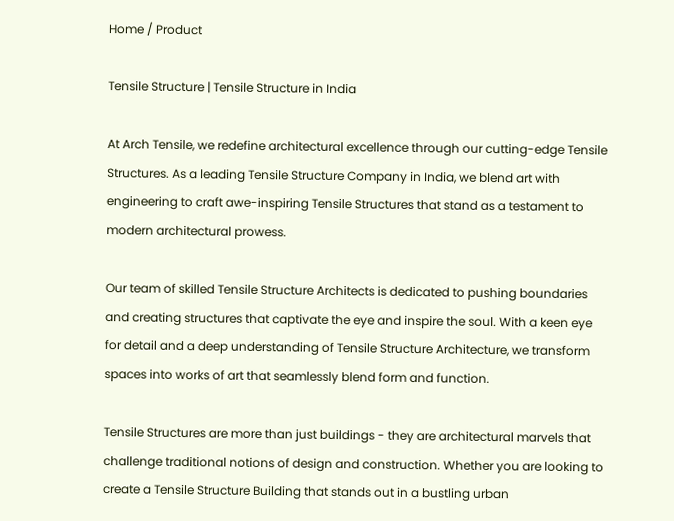Home / Product

Tensile Structure | Tensile Structure in India

At Arch Tensile, we redefine architectural excellence through our cutting-edge Tensile Structures. As a leading Tensile Structure Company in India, we blend art with engineering to craft awe-inspiring Tensile Structures that stand as a testament to modern architectural prowess.

Our team of skilled Tensile Structure Architects is dedicated to pushing boundaries and creating structures that captivate the eye and inspire the soul. With a keen eye for detail and a deep understanding of Tensile Structure Architecture, we transform spaces into works of art that seamlessly blend form and function.

Tensile Structures are more than just buildings - they are architectural marvels that challenge traditional notions of design and construction. Whether you are looking to create a Tensile Structure Building that stands out in a bustling urban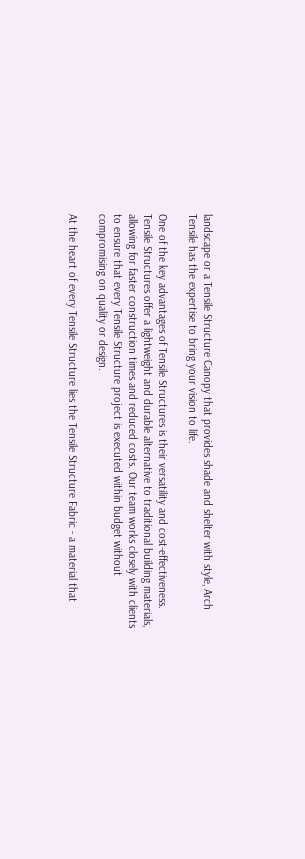landscape or a Tensile Structure Canopy that provides shade and shelter with style, Arch Tensile has the expertise to bring your vision to life.

One of the key advantages of Tensile Structures is their versatility and cost-effectiveness. Tensile Structures offer a lightweight and durable alternative to traditional building materials, allowing for faster construction times and reduced costs. Our team works closely with clients to ensure that every Tensile Structure project is executed within budget without compromising on quality or design.

At the heart of every Tensile Structure lies the Tensile Structure Fabric - a material that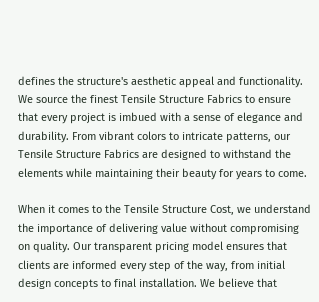defines the structure's aesthetic appeal and functionality. We source the finest Tensile Structure Fabrics to ensure that every project is imbued with a sense of elegance and durability. From vibrant colors to intricate patterns, our Tensile Structure Fabrics are designed to withstand the elements while maintaining their beauty for years to come.

When it comes to the Tensile Structure Cost, we understand the importance of delivering value without compromising on quality. Our transparent pricing model ensures that clients are informed every step of the way, from initial design concepts to final installation. We believe that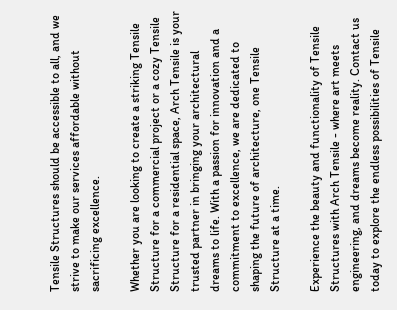Tensile Structures should be accessible to all, and we strive to make our services affordable without sacrificing excellence.

Whether you are looking to create a striking Tensile Structure for a commercial project or a cozy Tensile Structure for a residential space, Arch Tensile is your trusted partner in bringing your architectural dreams to life. With a passion for innovation and a commitment to excellence, we are dedicated to shaping the future of architecture, one Tensile Structure at a time.

Experience the beauty and functionality of Tensile Structures with Arch Tensile - where art meets engineering, and dreams become reality. Contact us today to explore the endless possibilities of Tensile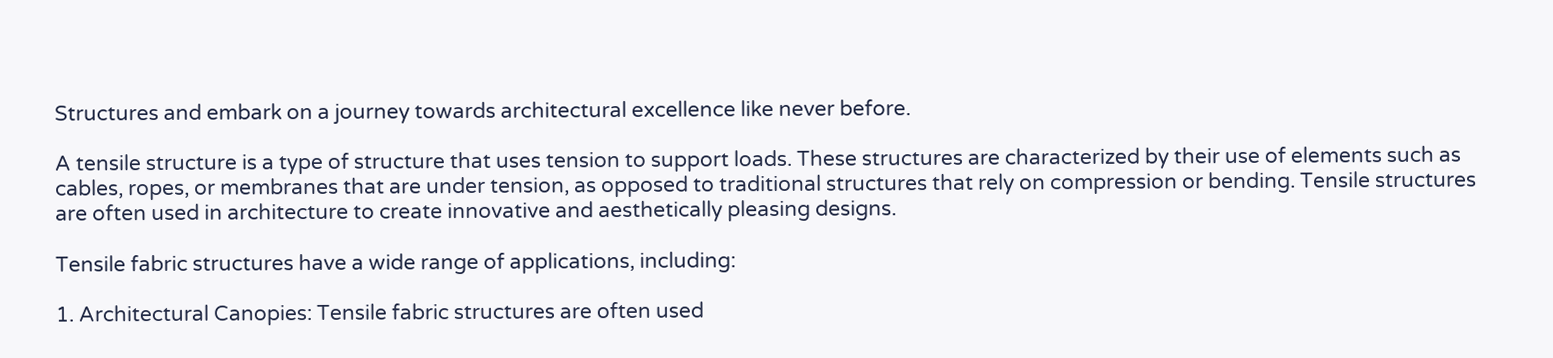Structures and embark on a journey towards architectural excellence like never before.

A tensile structure is a type of structure that uses tension to support loads. These structures are characterized by their use of elements such as cables, ropes, or membranes that are under tension, as opposed to traditional structures that rely on compression or bending. Tensile structures are often used in architecture to create innovative and aesthetically pleasing designs.

Tensile fabric structures have a wide range of applications, including:

1. Architectural Canopies: Tensile fabric structures are often used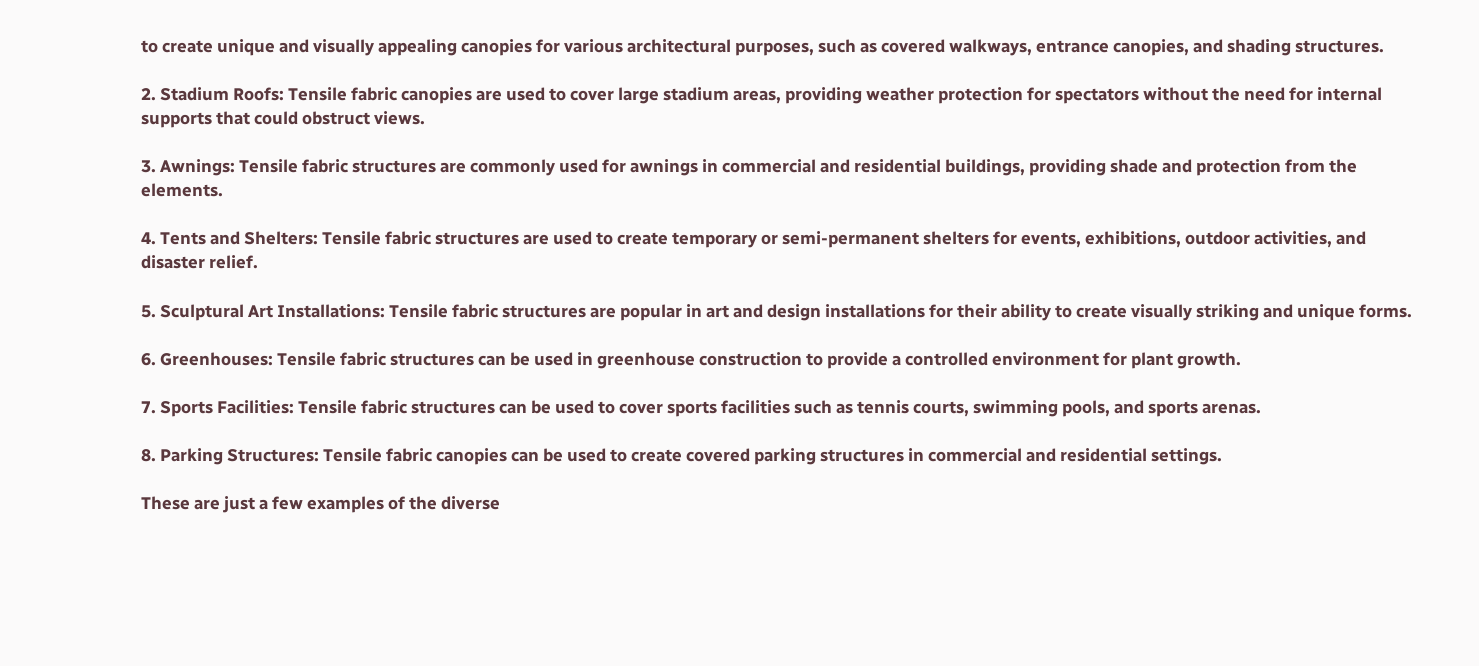to create unique and visually appealing canopies for various architectural purposes, such as covered walkways, entrance canopies, and shading structures.

2. Stadium Roofs: Tensile fabric canopies are used to cover large stadium areas, providing weather protection for spectators without the need for internal supports that could obstruct views.

3. Awnings: Tensile fabric structures are commonly used for awnings in commercial and residential buildings, providing shade and protection from the elements.

4. Tents and Shelters: Tensile fabric structures are used to create temporary or semi-permanent shelters for events, exhibitions, outdoor activities, and disaster relief.

5. Sculptural Art Installations: Tensile fabric structures are popular in art and design installations for their ability to create visually striking and unique forms.

6. Greenhouses: Tensile fabric structures can be used in greenhouse construction to provide a controlled environment for plant growth.

7. Sports Facilities: Tensile fabric structures can be used to cover sports facilities such as tennis courts, swimming pools, and sports arenas.

8. Parking Structures: Tensile fabric canopies can be used to create covered parking structures in commercial and residential settings.

These are just a few examples of the diverse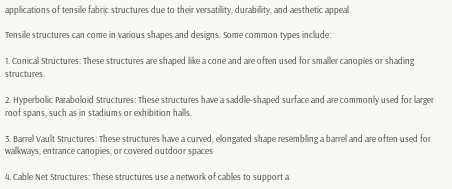applications of tensile fabric structures due to their versatility, durability, and aesthetic appeal.

Tensile structures can come in various shapes and designs. Some common types include:

1. Conical Structures: These structures are shaped like a cone and are often used for smaller canopies or shading structures.

2. Hyperbolic Paraboloid Structures: These structures have a saddle-shaped surface and are commonly used for larger roof spans, such as in stadiums or exhibition halls.

3. Barrel Vault Structures: These structures have a curved, elongated shape resembling a barrel and are often used for walkways, entrance canopies, or covered outdoor spaces

4. Cable Net Structures: These structures use a network of cables to support a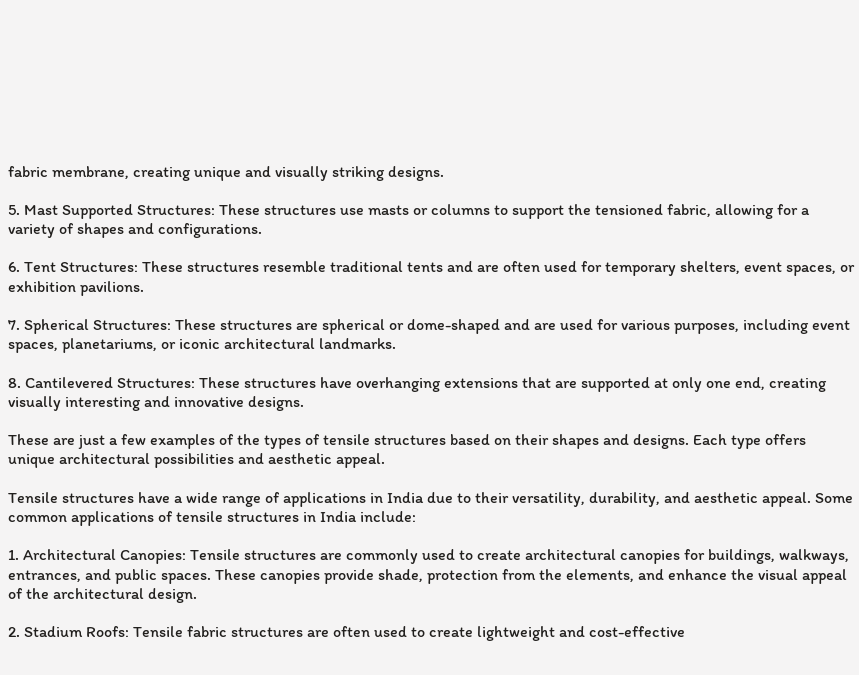fabric membrane, creating unique and visually striking designs.

5. Mast Supported Structures: These structures use masts or columns to support the tensioned fabric, allowing for a variety of shapes and configurations.

6. Tent Structures: These structures resemble traditional tents and are often used for temporary shelters, event spaces, or exhibition pavilions.

7. Spherical Structures: These structures are spherical or dome-shaped and are used for various purposes, including event spaces, planetariums, or iconic architectural landmarks.

8. Cantilevered Structures: These structures have overhanging extensions that are supported at only one end, creating visually interesting and innovative designs.

These are just a few examples of the types of tensile structures based on their shapes and designs. Each type offers unique architectural possibilities and aesthetic appeal.

Tensile structures have a wide range of applications in India due to their versatility, durability, and aesthetic appeal. Some common applications of tensile structures in India include:

1. Architectural Canopies: Tensile structures are commonly used to create architectural canopies for buildings, walkways, entrances, and public spaces. These canopies provide shade, protection from the elements, and enhance the visual appeal of the architectural design.

2. Stadium Roofs: Tensile fabric structures are often used to create lightweight and cost-effective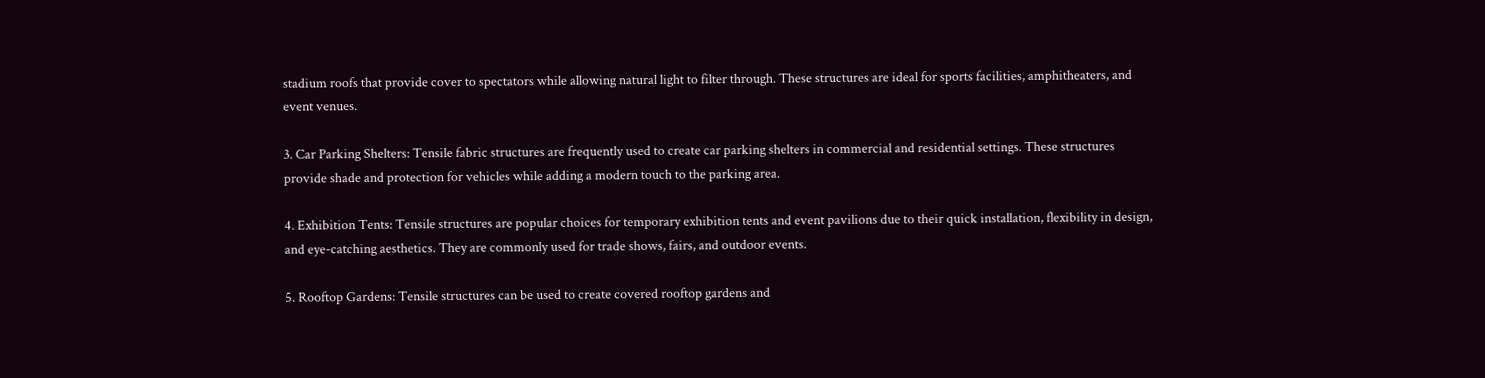stadium roofs that provide cover to spectators while allowing natural light to filter through. These structures are ideal for sports facilities, amphitheaters, and event venues.

3. Car Parking Shelters: Tensile fabric structures are frequently used to create car parking shelters in commercial and residential settings. These structures provide shade and protection for vehicles while adding a modern touch to the parking area.

4. Exhibition Tents: Tensile structures are popular choices for temporary exhibition tents and event pavilions due to their quick installation, flexibility in design, and eye-catching aesthetics. They are commonly used for trade shows, fairs, and outdoor events.

5. Rooftop Gardens: Tensile structures can be used to create covered rooftop gardens and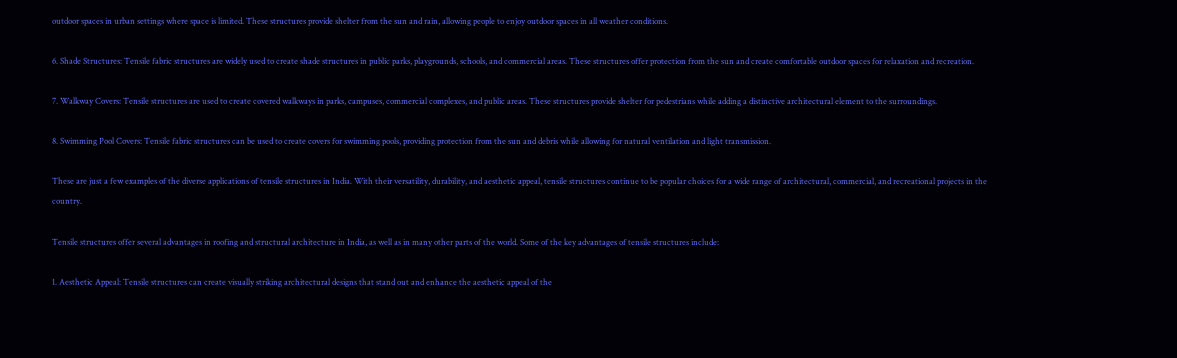outdoor spaces in urban settings where space is limited. These structures provide shelter from the sun and rain, allowing people to enjoy outdoor spaces in all weather conditions.

6. Shade Structures: Tensile fabric structures are widely used to create shade structures in public parks, playgrounds, schools, and commercial areas. These structures offer protection from the sun and create comfortable outdoor spaces for relaxation and recreation.

7. Walkway Covers: Tensile structures are used to create covered walkways in parks, campuses, commercial complexes, and public areas. These structures provide shelter for pedestrians while adding a distinctive architectural element to the surroundings.

8. Swimming Pool Covers: Tensile fabric structures can be used to create covers for swimming pools, providing protection from the sun and debris while allowing for natural ventilation and light transmission.

These are just a few examples of the diverse applications of tensile structures in India. With their versatility, durability, and aesthetic appeal, tensile structures continue to be popular choices for a wide range of architectural, commercial, and recreational projects in the country.

Tensile structures offer several advantages in roofing and structural architecture in India, as well as in many other parts of the world. Some of the key advantages of tensile structures include:

1. Aesthetic Appeal: Tensile structures can create visually striking architectural designs that stand out and enhance the aesthetic appeal of the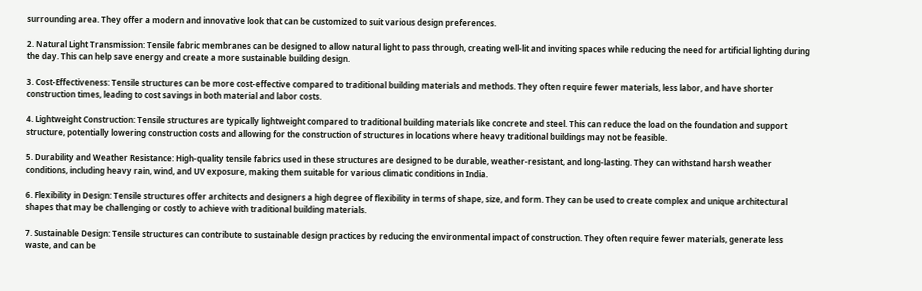surrounding area. They offer a modern and innovative look that can be customized to suit various design preferences.

2. Natural Light Transmission: Tensile fabric membranes can be designed to allow natural light to pass through, creating well-lit and inviting spaces while reducing the need for artificial lighting during the day. This can help save energy and create a more sustainable building design.

3. Cost-Effectiveness: Tensile structures can be more cost-effective compared to traditional building materials and methods. They often require fewer materials, less labor, and have shorter construction times, leading to cost savings in both material and labor costs.

4. Lightweight Construction: Tensile structures are typically lightweight compared to traditional building materials like concrete and steel. This can reduce the load on the foundation and support structure, potentially lowering construction costs and allowing for the construction of structures in locations where heavy traditional buildings may not be feasible.

5. Durability and Weather Resistance: High-quality tensile fabrics used in these structures are designed to be durable, weather-resistant, and long-lasting. They can withstand harsh weather conditions, including heavy rain, wind, and UV exposure, making them suitable for various climatic conditions in India.

6. Flexibility in Design: Tensile structures offer architects and designers a high degree of flexibility in terms of shape, size, and form. They can be used to create complex and unique architectural shapes that may be challenging or costly to achieve with traditional building materials.

7. Sustainable Design: Tensile structures can contribute to sustainable design practices by reducing the environmental impact of construction. They often require fewer materials, generate less waste, and can be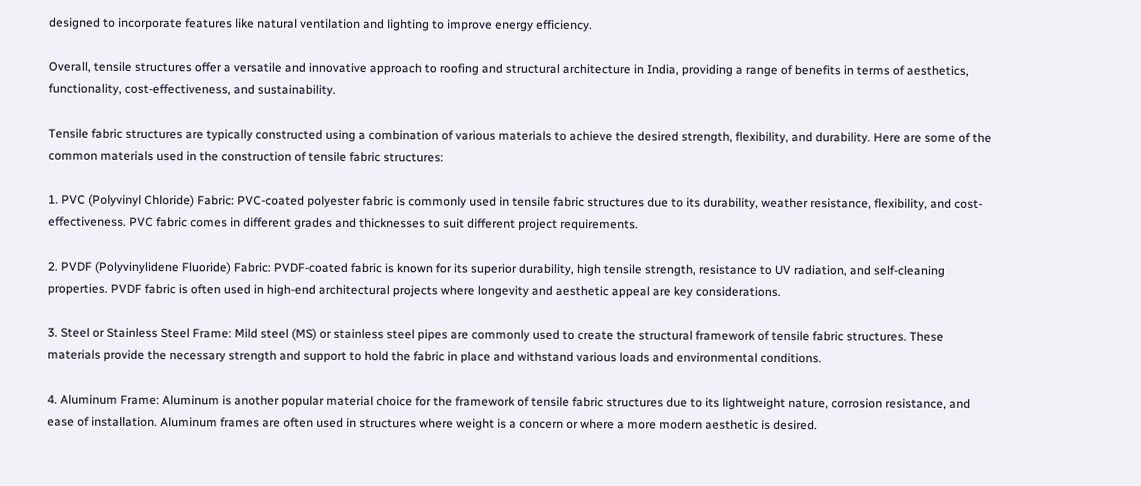designed to incorporate features like natural ventilation and lighting to improve energy efficiency.

Overall, tensile structures offer a versatile and innovative approach to roofing and structural architecture in India, providing a range of benefits in terms of aesthetics, functionality, cost-effectiveness, and sustainability.

Tensile fabric structures are typically constructed using a combination of various materials to achieve the desired strength, flexibility, and durability. Here are some of the common materials used in the construction of tensile fabric structures:

1. PVC (Polyvinyl Chloride) Fabric: PVC-coated polyester fabric is commonly used in tensile fabric structures due to its durability, weather resistance, flexibility, and cost-effectiveness. PVC fabric comes in different grades and thicknesses to suit different project requirements.

2. PVDF (Polyvinylidene Fluoride) Fabric: PVDF-coated fabric is known for its superior durability, high tensile strength, resistance to UV radiation, and self-cleaning properties. PVDF fabric is often used in high-end architectural projects where longevity and aesthetic appeal are key considerations.

3. Steel or Stainless Steel Frame: Mild steel (MS) or stainless steel pipes are commonly used to create the structural framework of tensile fabric structures. These materials provide the necessary strength and support to hold the fabric in place and withstand various loads and environmental conditions.

4. Aluminum Frame: Aluminum is another popular material choice for the framework of tensile fabric structures due to its lightweight nature, corrosion resistance, and ease of installation. Aluminum frames are often used in structures where weight is a concern or where a more modern aesthetic is desired.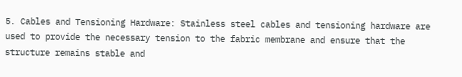5. Cables and Tensioning Hardware: Stainless steel cables and tensioning hardware are used to provide the necessary tension to the fabric membrane and ensure that the structure remains stable and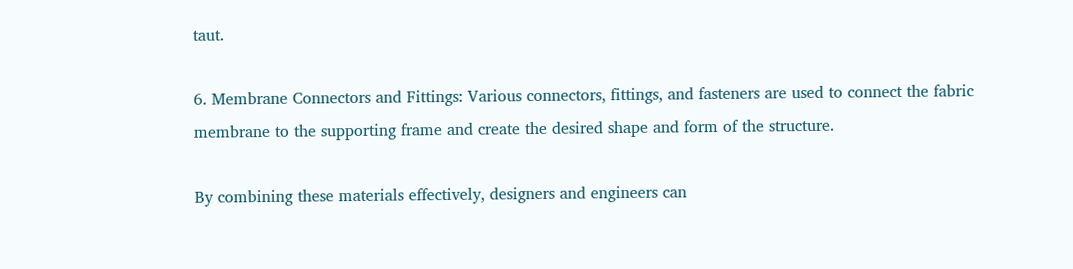taut.

6. Membrane Connectors and Fittings: Various connectors, fittings, and fasteners are used to connect the fabric membrane to the supporting frame and create the desired shape and form of the structure.

By combining these materials effectively, designers and engineers can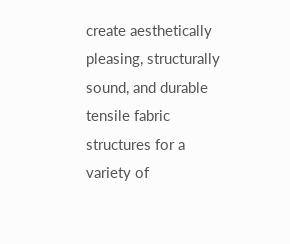create aesthetically pleasing, structurally sound, and durable tensile fabric structures for a variety of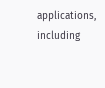applications, including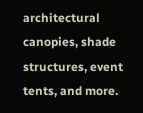architectural canopies, shade structures, event tents, and more.